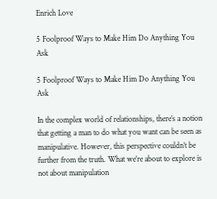Enrich Love

5 Foolproof Ways to Make Him Do Anything You Ask

5 Foolproof Ways to Make Him Do Anything You Ask

In the complex world of relationships, there’s a notion that getting a man to do what you want can be seen as manipulative. However, this perspective couldn’t be further from the truth. What we’re about to explore is not about manipulation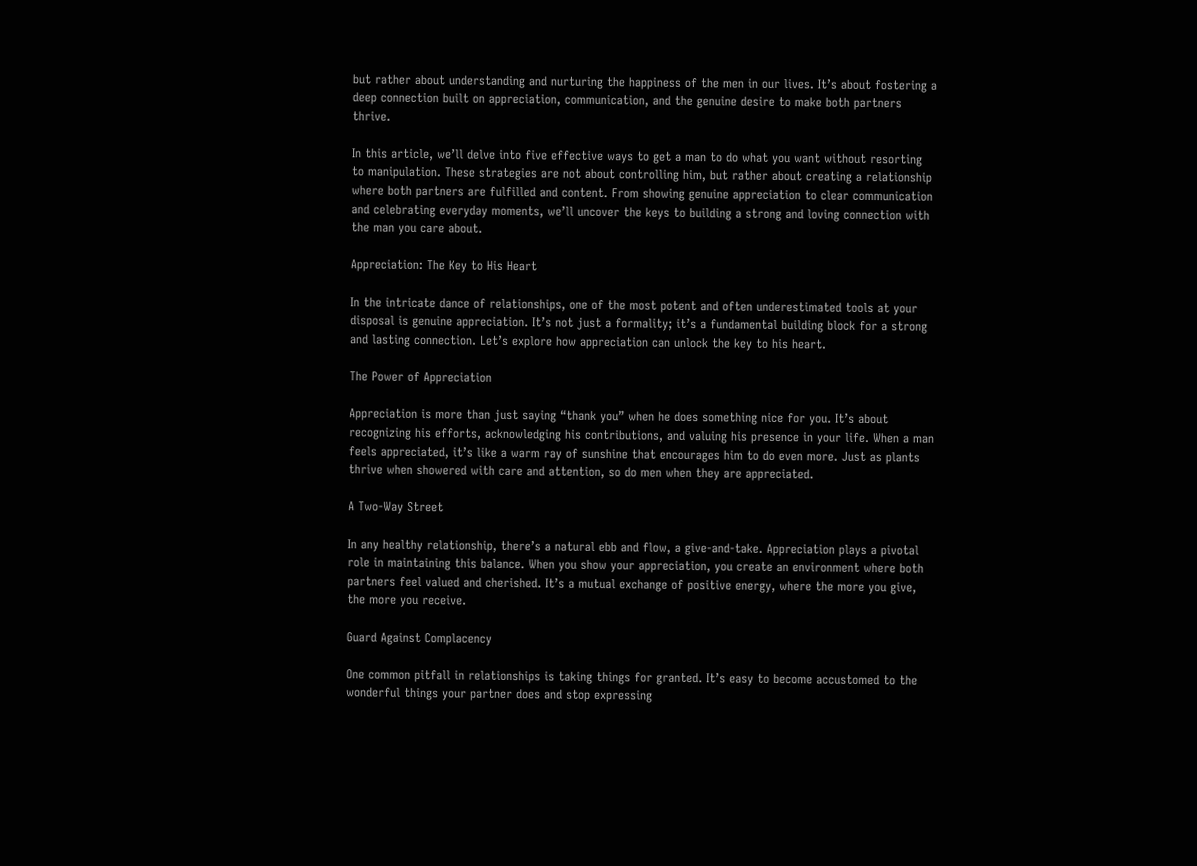but rather about understanding and nurturing the happiness of the men in our lives. It’s about fostering a deep connection built on appreciation, communication, and the genuine desire to make both partners thrive.

In this article, we’ll delve into five effective ways to get a man to do what you want without resorting to manipulation. These strategies are not about controlling him, but rather about creating a relationship where both partners are fulfilled and content. From showing genuine appreciation to clear communication and celebrating everyday moments, we’ll uncover the keys to building a strong and loving connection with the man you care about.

Appreciation: The Key to His Heart

In the intricate dance of relationships, one of the most potent and often underestimated tools at your disposal is genuine appreciation. It’s not just a formality; it’s a fundamental building block for a strong and lasting connection. Let’s explore how appreciation can unlock the key to his heart.

The Power of Appreciation

Appreciation is more than just saying “thank you” when he does something nice for you. It’s about recognizing his efforts, acknowledging his contributions, and valuing his presence in your life. When a man feels appreciated, it’s like a warm ray of sunshine that encourages him to do even more. Just as plants thrive when showered with care and attention, so do men when they are appreciated.

A Two-Way Street

In any healthy relationship, there’s a natural ebb and flow, a give-and-take. Appreciation plays a pivotal role in maintaining this balance. When you show your appreciation, you create an environment where both partners feel valued and cherished. It’s a mutual exchange of positive energy, where the more you give, the more you receive.

Guard Against Complacency

One common pitfall in relationships is taking things for granted. It’s easy to become accustomed to the wonderful things your partner does and stop expressing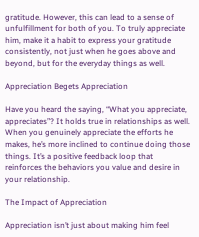gratitude. However, this can lead to a sense of unfulfillment for both of you. To truly appreciate him, make it a habit to express your gratitude consistently, not just when he goes above and beyond, but for the everyday things as well.

Appreciation Begets Appreciation

Have you heard the saying, “What you appreciate, appreciates”? It holds true in relationships as well. When you genuinely appreciate the efforts he makes, he’s more inclined to continue doing those things. It’s a positive feedback loop that reinforces the behaviors you value and desire in your relationship.

The Impact of Appreciation

Appreciation isn’t just about making him feel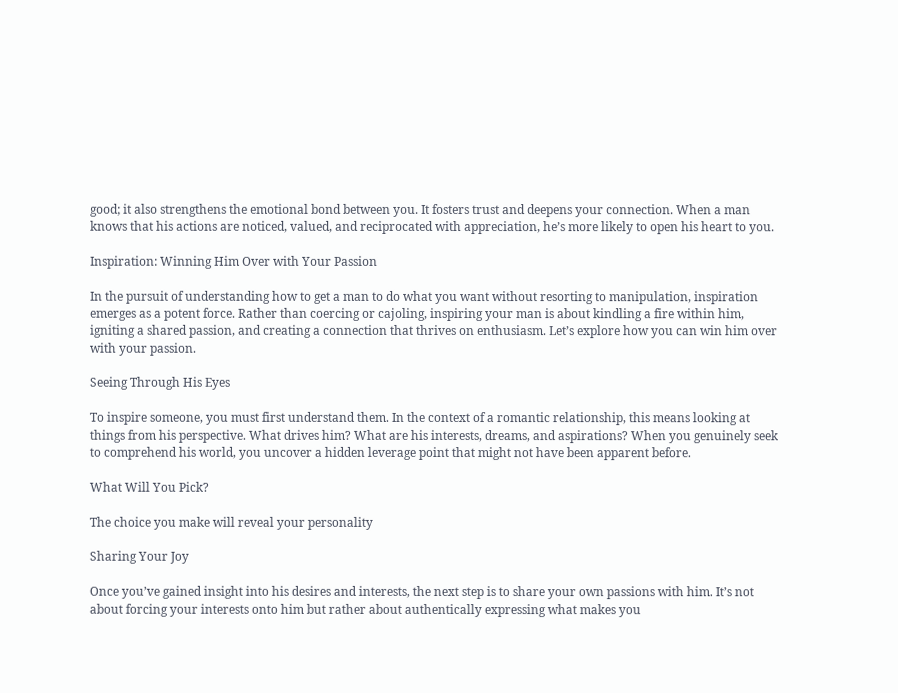good; it also strengthens the emotional bond between you. It fosters trust and deepens your connection. When a man knows that his actions are noticed, valued, and reciprocated with appreciation, he’s more likely to open his heart to you.

Inspiration: Winning Him Over with Your Passion

In the pursuit of understanding how to get a man to do what you want without resorting to manipulation, inspiration emerges as a potent force. Rather than coercing or cajoling, inspiring your man is about kindling a fire within him, igniting a shared passion, and creating a connection that thrives on enthusiasm. Let’s explore how you can win him over with your passion.

Seeing Through His Eyes

To inspire someone, you must first understand them. In the context of a romantic relationship, this means looking at things from his perspective. What drives him? What are his interests, dreams, and aspirations? When you genuinely seek to comprehend his world, you uncover a hidden leverage point that might not have been apparent before.

What Will You Pick?

The choice you make will reveal your personality

Sharing Your Joy

Once you’ve gained insight into his desires and interests, the next step is to share your own passions with him. It’s not about forcing your interests onto him but rather about authentically expressing what makes you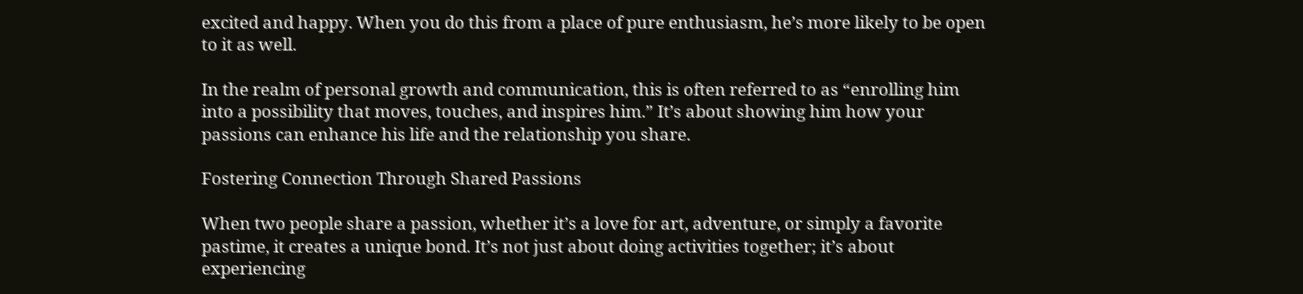excited and happy. When you do this from a place of pure enthusiasm, he’s more likely to be open to it as well.

In the realm of personal growth and communication, this is often referred to as “enrolling him into a possibility that moves, touches, and inspires him.” It’s about showing him how your passions can enhance his life and the relationship you share.

Fostering Connection Through Shared Passions

When two people share a passion, whether it’s a love for art, adventure, or simply a favorite pastime, it creates a unique bond. It’s not just about doing activities together; it’s about experiencing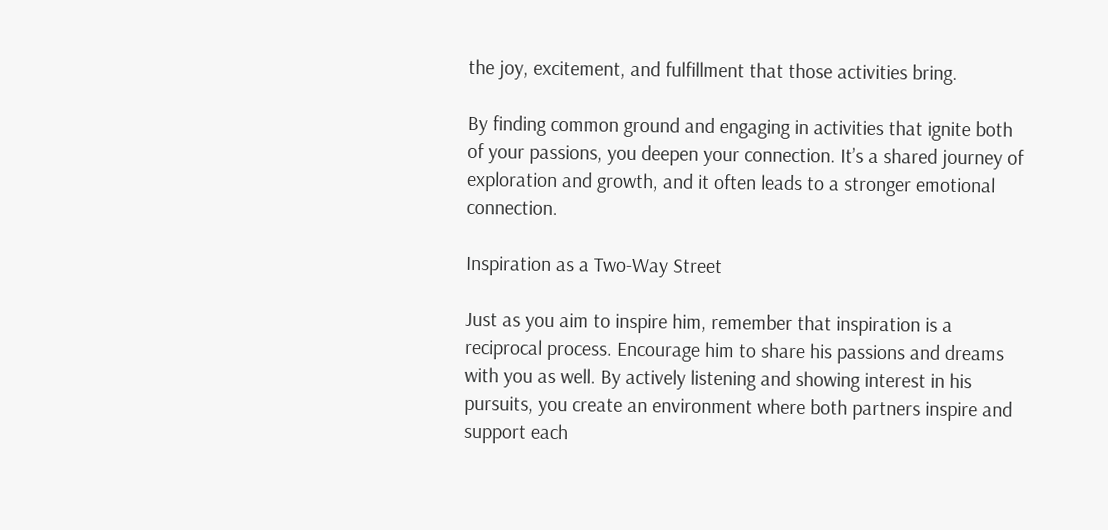the joy, excitement, and fulfillment that those activities bring.

By finding common ground and engaging in activities that ignite both of your passions, you deepen your connection. It’s a shared journey of exploration and growth, and it often leads to a stronger emotional connection.

Inspiration as a Two-Way Street

Just as you aim to inspire him, remember that inspiration is a reciprocal process. Encourage him to share his passions and dreams with you as well. By actively listening and showing interest in his pursuits, you create an environment where both partners inspire and support each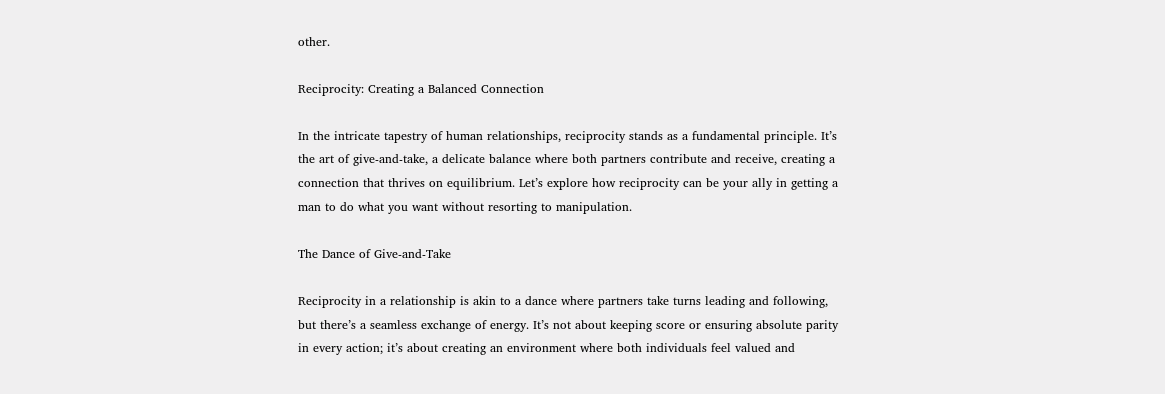other.

Reciprocity: Creating a Balanced Connection

In the intricate tapestry of human relationships, reciprocity stands as a fundamental principle. It’s the art of give-and-take, a delicate balance where both partners contribute and receive, creating a connection that thrives on equilibrium. Let’s explore how reciprocity can be your ally in getting a man to do what you want without resorting to manipulation.

The Dance of Give-and-Take

Reciprocity in a relationship is akin to a dance where partners take turns leading and following, but there’s a seamless exchange of energy. It’s not about keeping score or ensuring absolute parity in every action; it’s about creating an environment where both individuals feel valued and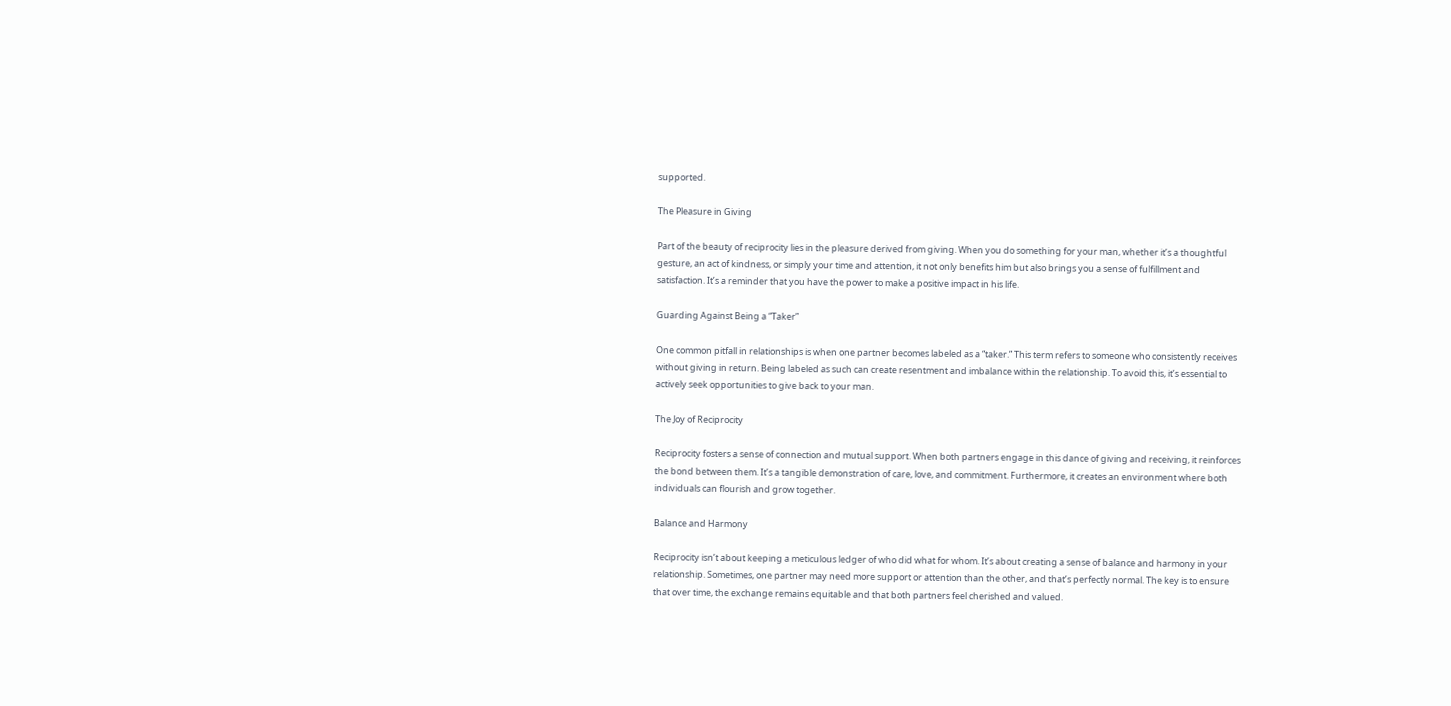supported.

The Pleasure in Giving

Part of the beauty of reciprocity lies in the pleasure derived from giving. When you do something for your man, whether it’s a thoughtful gesture, an act of kindness, or simply your time and attention, it not only benefits him but also brings you a sense of fulfillment and satisfaction. It’s a reminder that you have the power to make a positive impact in his life.

Guarding Against Being a “Taker”

One common pitfall in relationships is when one partner becomes labeled as a “taker.” This term refers to someone who consistently receives without giving in return. Being labeled as such can create resentment and imbalance within the relationship. To avoid this, it’s essential to actively seek opportunities to give back to your man.

The Joy of Reciprocity

Reciprocity fosters a sense of connection and mutual support. When both partners engage in this dance of giving and receiving, it reinforces the bond between them. It’s a tangible demonstration of care, love, and commitment. Furthermore, it creates an environment where both individuals can flourish and grow together.

Balance and Harmony

Reciprocity isn’t about keeping a meticulous ledger of who did what for whom. It’s about creating a sense of balance and harmony in your relationship. Sometimes, one partner may need more support or attention than the other, and that’s perfectly normal. The key is to ensure that over time, the exchange remains equitable and that both partners feel cherished and valued.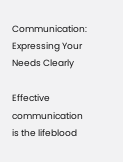Communication: Expressing Your Needs Clearly

Effective communication is the lifeblood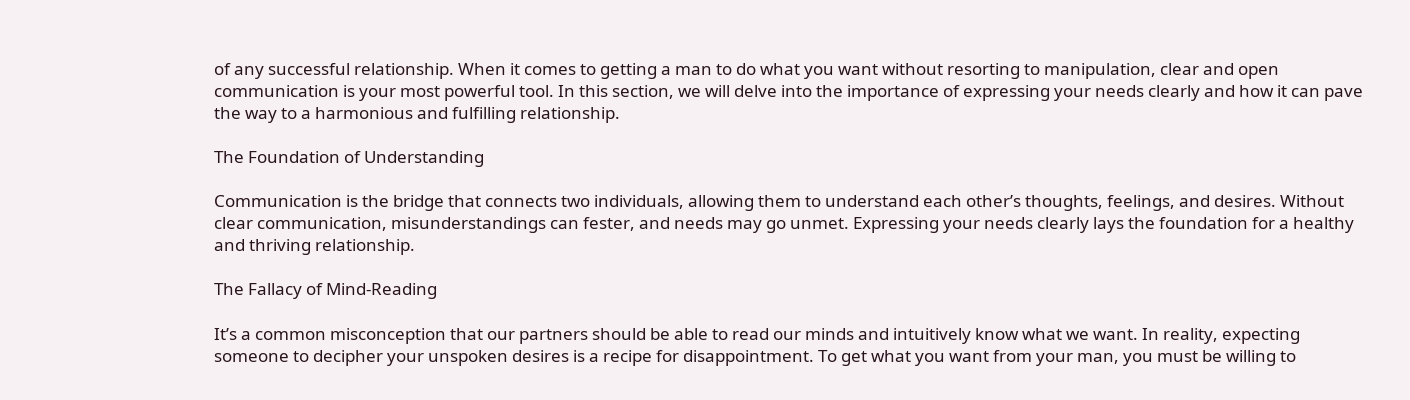of any successful relationship. When it comes to getting a man to do what you want without resorting to manipulation, clear and open communication is your most powerful tool. In this section, we will delve into the importance of expressing your needs clearly and how it can pave the way to a harmonious and fulfilling relationship.

The Foundation of Understanding

Communication is the bridge that connects two individuals, allowing them to understand each other’s thoughts, feelings, and desires. Without clear communication, misunderstandings can fester, and needs may go unmet. Expressing your needs clearly lays the foundation for a healthy and thriving relationship.

The Fallacy of Mind-Reading

It’s a common misconception that our partners should be able to read our minds and intuitively know what we want. In reality, expecting someone to decipher your unspoken desires is a recipe for disappointment. To get what you want from your man, you must be willing to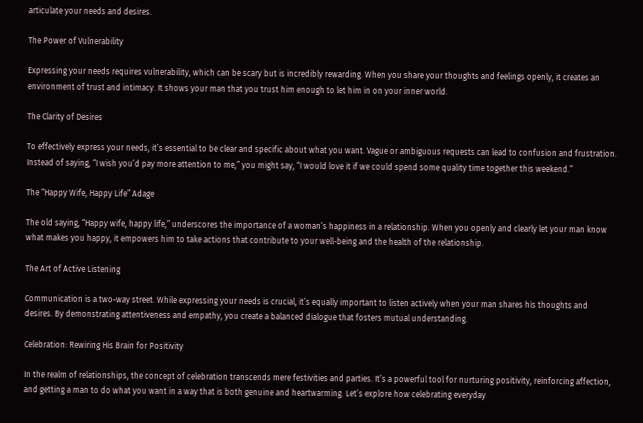articulate your needs and desires.

The Power of Vulnerability

Expressing your needs requires vulnerability, which can be scary but is incredibly rewarding. When you share your thoughts and feelings openly, it creates an environment of trust and intimacy. It shows your man that you trust him enough to let him in on your inner world.

The Clarity of Desires

To effectively express your needs, it’s essential to be clear and specific about what you want. Vague or ambiguous requests can lead to confusion and frustration. Instead of saying, “I wish you’d pay more attention to me,” you might say, “I would love it if we could spend some quality time together this weekend.”

The “Happy Wife, Happy Life” Adage

The old saying, “Happy wife, happy life,” underscores the importance of a woman’s happiness in a relationship. When you openly and clearly let your man know what makes you happy, it empowers him to take actions that contribute to your well-being and the health of the relationship.

The Art of Active Listening

Communication is a two-way street. While expressing your needs is crucial, it’s equally important to listen actively when your man shares his thoughts and desires. By demonstrating attentiveness and empathy, you create a balanced dialogue that fosters mutual understanding.

Celebration: Rewiring His Brain for Positivity

In the realm of relationships, the concept of celebration transcends mere festivities and parties. It’s a powerful tool for nurturing positivity, reinforcing affection, and getting a man to do what you want in a way that is both genuine and heartwarming. Let’s explore how celebrating everyday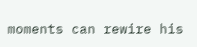moments can rewire his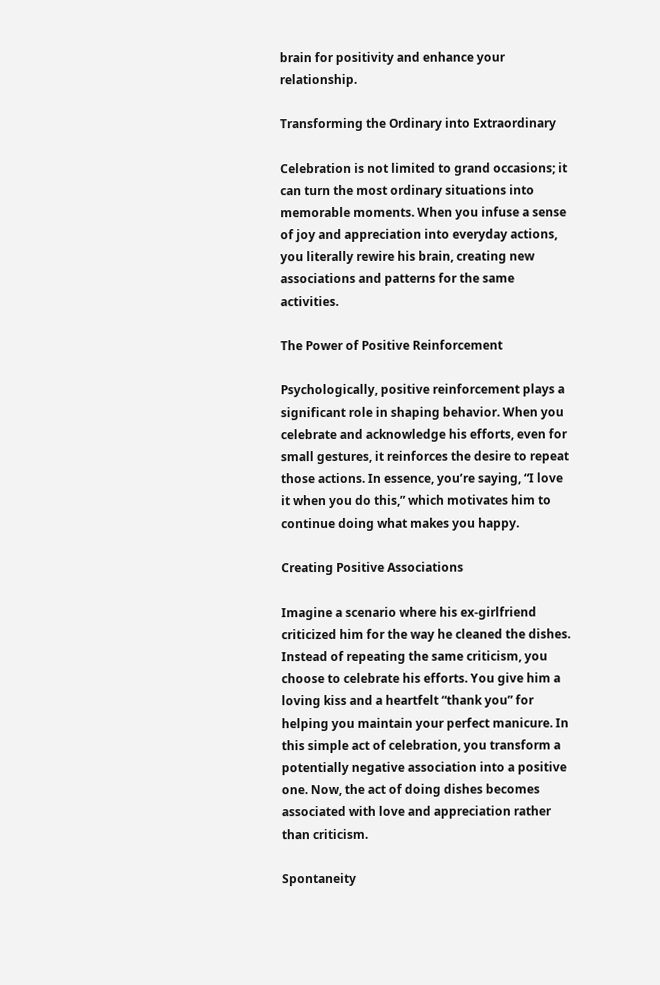brain for positivity and enhance your relationship.

Transforming the Ordinary into Extraordinary

Celebration is not limited to grand occasions; it can turn the most ordinary situations into memorable moments. When you infuse a sense of joy and appreciation into everyday actions, you literally rewire his brain, creating new associations and patterns for the same activities.

The Power of Positive Reinforcement

Psychologically, positive reinforcement plays a significant role in shaping behavior. When you celebrate and acknowledge his efforts, even for small gestures, it reinforces the desire to repeat those actions. In essence, you’re saying, “I love it when you do this,” which motivates him to continue doing what makes you happy.

Creating Positive Associations

Imagine a scenario where his ex-girlfriend criticized him for the way he cleaned the dishes. Instead of repeating the same criticism, you choose to celebrate his efforts. You give him a loving kiss and a heartfelt “thank you” for helping you maintain your perfect manicure. In this simple act of celebration, you transform a potentially negative association into a positive one. Now, the act of doing dishes becomes associated with love and appreciation rather than criticism.

Spontaneity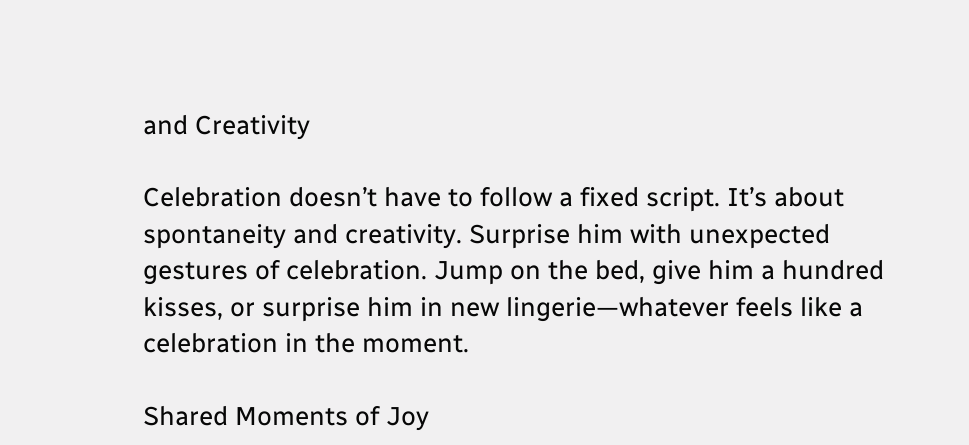and Creativity

Celebration doesn’t have to follow a fixed script. It’s about spontaneity and creativity. Surprise him with unexpected gestures of celebration. Jump on the bed, give him a hundred kisses, or surprise him in new lingerie—whatever feels like a celebration in the moment.

Shared Moments of Joy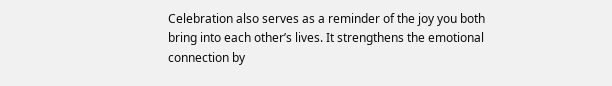Celebration also serves as a reminder of the joy you both bring into each other’s lives. It strengthens the emotional connection by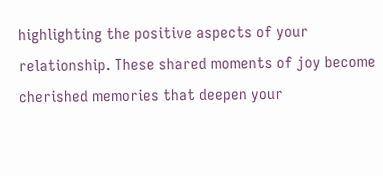highlighting the positive aspects of your relationship. These shared moments of joy become cherished memories that deepen your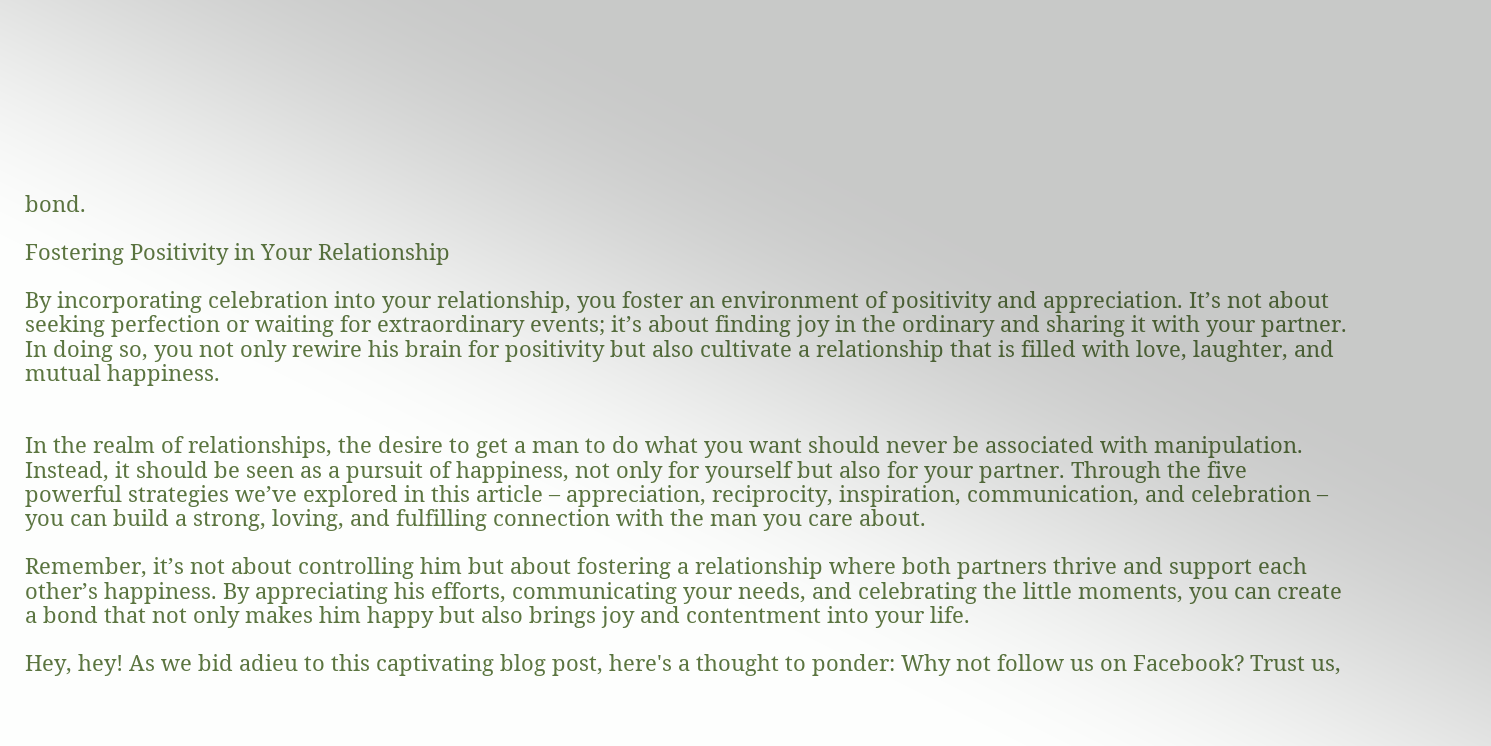bond.

Fostering Positivity in Your Relationship

By incorporating celebration into your relationship, you foster an environment of positivity and appreciation. It’s not about seeking perfection or waiting for extraordinary events; it’s about finding joy in the ordinary and sharing it with your partner. In doing so, you not only rewire his brain for positivity but also cultivate a relationship that is filled with love, laughter, and mutual happiness.


In the realm of relationships, the desire to get a man to do what you want should never be associated with manipulation. Instead, it should be seen as a pursuit of happiness, not only for yourself but also for your partner. Through the five powerful strategies we’ve explored in this article – appreciation, reciprocity, inspiration, communication, and celebration – you can build a strong, loving, and fulfilling connection with the man you care about.

Remember, it’s not about controlling him but about fostering a relationship where both partners thrive and support each other’s happiness. By appreciating his efforts, communicating your needs, and celebrating the little moments, you can create a bond that not only makes him happy but also brings joy and contentment into your life.

Hey, hey! As we bid adieu to this captivating blog post, here's a thought to ponder: Why not follow us on Facebook? Trust us,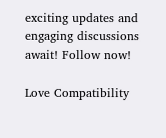exciting updates and engaging discussions await! Follow now!

Love Compatibility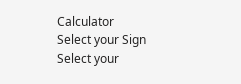Calculator
Select your Sign
Select your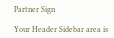Partner Sign

Your Header Sidebar area is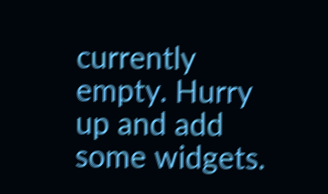currently empty. Hurry up and add some widgets.